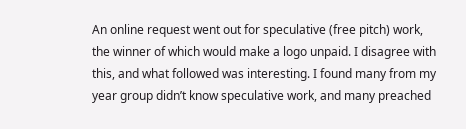An online request went out for speculative (free pitch) work, the winner of which would make a logo unpaid. I disagree with this, and what followed was interesting. I found many from my year group didn’t know speculative work, and many preached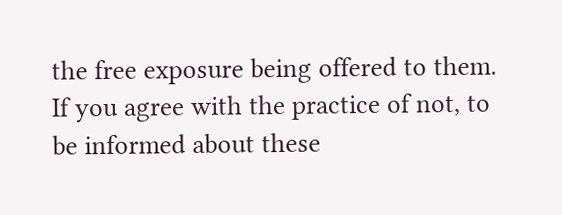the free exposure being offered to them. If you agree with the practice of not, to be informed about these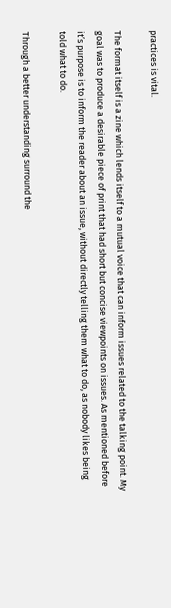practices is vital.

The format itself is a zine which lends itself to a mutual voice that can inform issues related to the talking point. My goal was to produce a desirable piece of print that had short but concise viewpoints on issues. As mentioned before it’s purpose is to inform the reader about an issue, without directly telling them what to do, as nobody likes being told what to do.

Through a better understanding surround the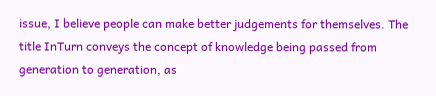issue, I believe people can make better judgements for themselves. The title InTurn conveys the concept of knowledge being passed from generation to generation, as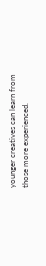younger creatives can learn from those more experienced.